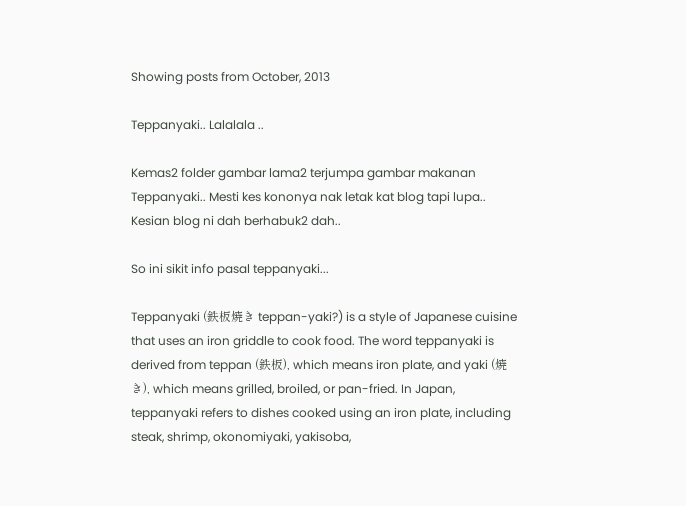Showing posts from October, 2013

Teppanyaki.. Lalalala ..

Kemas2 folder gambar lama2 terjumpa gambar makanan Teppanyaki.. Mesti kes kononya nak letak kat blog tapi lupa.. Kesian blog ni dah berhabuk2 dah..

So ini sikit info pasal teppanyaki...

Teppanyaki (鉄板焼き teppan-yaki?) is a style of Japanese cuisine that uses an iron griddle to cook food. The word teppanyaki is derived from teppan (鉄板), which means iron plate, and yaki (焼き), which means grilled, broiled, or pan-fried. In Japan, teppanyaki refers to dishes cooked using an iron plate, including steak, shrimp, okonomiyaki, yakisoba,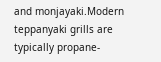and monjayaki.Modern teppanyaki grills are typically propane-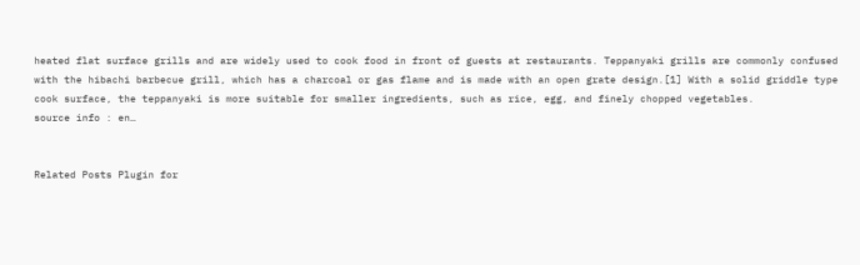heated flat surface grills and are widely used to cook food in front of guests at restaurants. Teppanyaki grills are commonly confused with the hibachi barbecue grill, which has a charcoal or gas flame and is made with an open grate design.[1] With a solid griddle type cook surface, the teppanyaki is more suitable for smaller ingredients, such as rice, egg, and finely chopped vegetables.
source info : en…


Related Posts Plugin for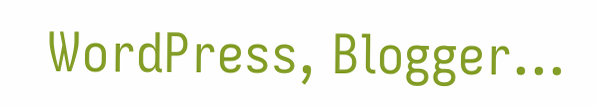WordPress, Blogger...